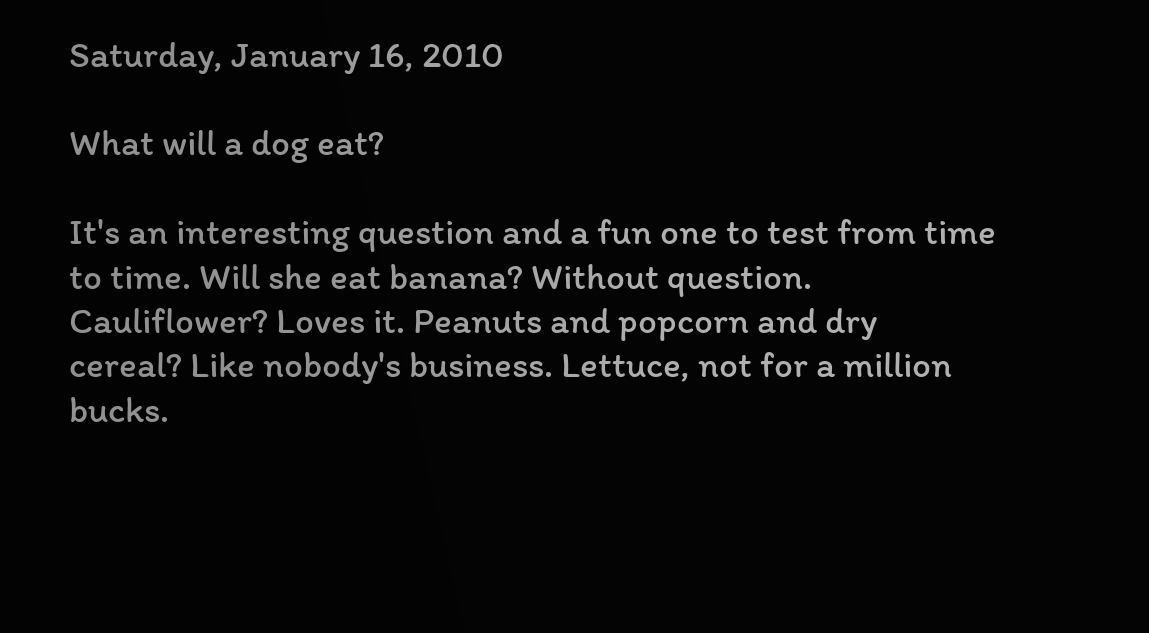Saturday, January 16, 2010

What will a dog eat?

It's an interesting question and a fun one to test from time to time. Will she eat banana? Without question. Cauliflower? Loves it. Peanuts and popcorn and dry cereal? Like nobody's business. Lettuce, not for a million bucks.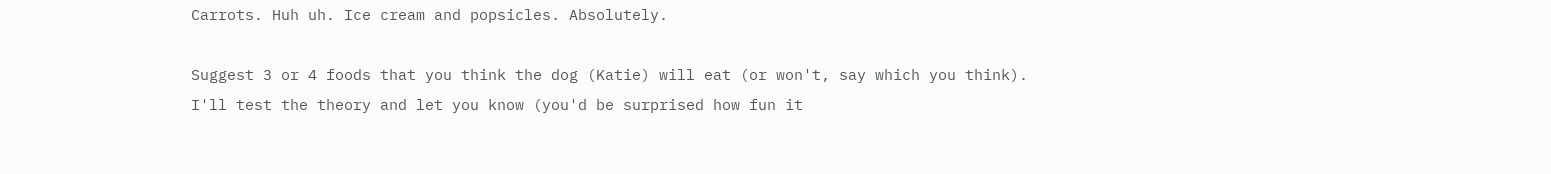Carrots. Huh uh. Ice cream and popsicles. Absolutely.

Suggest 3 or 4 foods that you think the dog (Katie) will eat (or won't, say which you think). I'll test the theory and let you know (you'd be surprised how fun it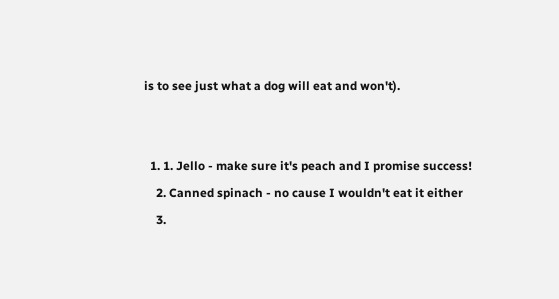is to see just what a dog will eat and won't).


  1. 1. Jello - make sure it's peach and I promise success!
    2. Canned spinach - no cause I wouldn't eat it either
    3.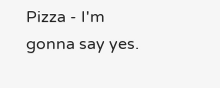Pizza - I'm gonna say yes.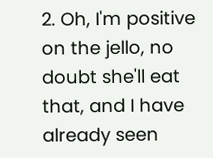2. Oh, I'm positive on the jello, no doubt she'll eat that, and I have already seen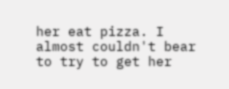her eat pizza. I almost couldn't bear to try to get her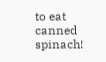to eat canned spinach!